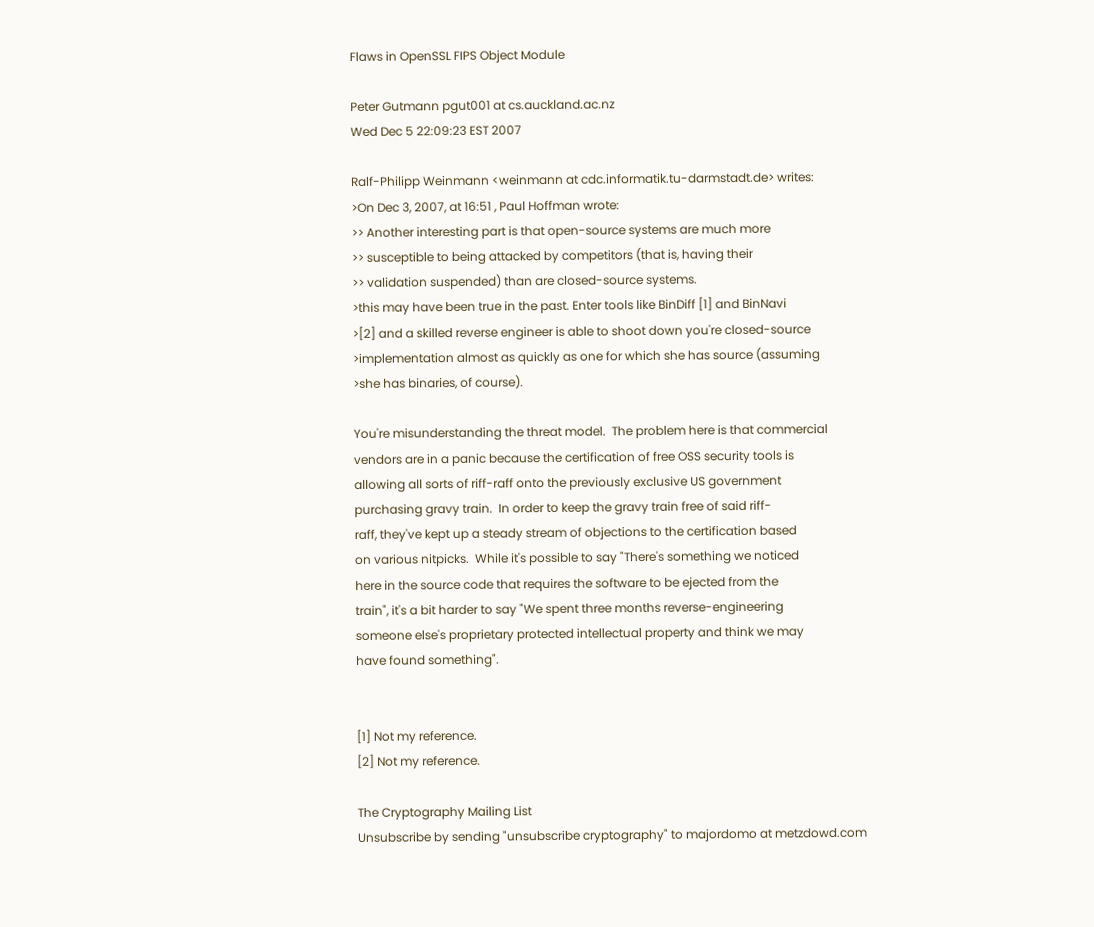Flaws in OpenSSL FIPS Object Module

Peter Gutmann pgut001 at cs.auckland.ac.nz
Wed Dec 5 22:09:23 EST 2007

Ralf-Philipp Weinmann <weinmann at cdc.informatik.tu-darmstadt.de> writes:
>On Dec 3, 2007, at 16:51 , Paul Hoffman wrote:
>> Another interesting part is that open-source systems are much more
>> susceptible to being attacked by competitors (that is, having their
>> validation suspended) than are closed-source systems.
>this may have been true in the past. Enter tools like BinDiff [1] and BinNavi
>[2] and a skilled reverse engineer is able to shoot down you're closed-source
>implementation almost as quickly as one for which she has source (assuming
>she has binaries, of course).

You're misunderstanding the threat model.  The problem here is that commercial
vendors are in a panic because the certification of free OSS security tools is
allowing all sorts of riff-raff onto the previously exclusive US government
purchasing gravy train.  In order to keep the gravy train free of said riff-
raff, they've kept up a steady stream of objections to the certification based
on various nitpicks.  While it's possible to say "There's something we noticed
here in the source code that requires the software to be ejected from the
train", it's a bit harder to say "We spent three months reverse-engineering
someone else's proprietary protected intellectual property and think we may
have found something".


[1] Not my reference.
[2] Not my reference.

The Cryptography Mailing List
Unsubscribe by sending "unsubscribe cryptography" to majordomo at metzdowd.com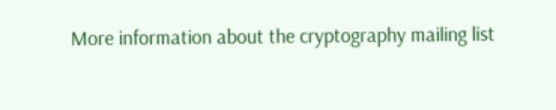More information about the cryptography mailing list